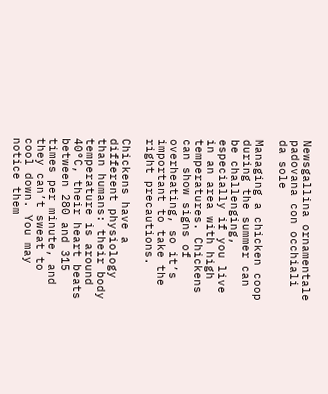Newsgallina ornamentale padovana con occhiali da sole

Managing a chicken coop during the summer can be challenging, especially if you live in an area with high temperatures. Chickens can show signs of overheating, so it’s important to take the right precautions.

Chickens have a different physiology than humans: their body temperature is around 40°C, their heart beats between 280 and 315 times per minute, and they can’t sweat to cool down. You may notice them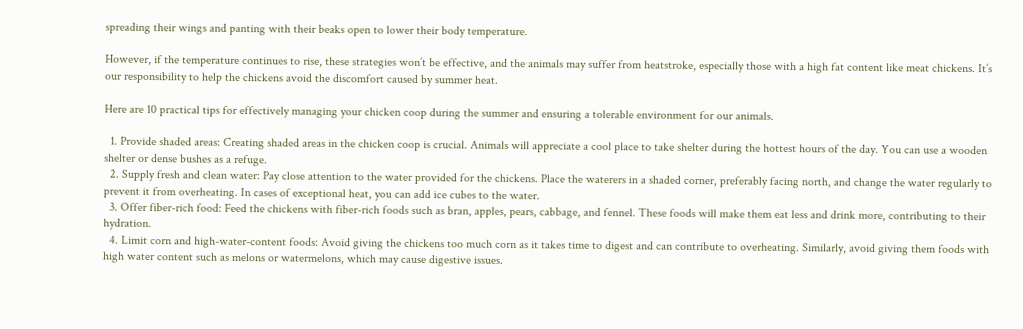spreading their wings and panting with their beaks open to lower their body temperature.

However, if the temperature continues to rise, these strategies won’t be effective, and the animals may suffer from heatstroke, especially those with a high fat content like meat chickens. It’s our responsibility to help the chickens avoid the discomfort caused by summer heat.

Here are 10 practical tips for effectively managing your chicken coop during the summer and ensuring a tolerable environment for our animals.

  1. Provide shaded areas: Creating shaded areas in the chicken coop is crucial. Animals will appreciate a cool place to take shelter during the hottest hours of the day. You can use a wooden shelter or dense bushes as a refuge.
  2. Supply fresh and clean water: Pay close attention to the water provided for the chickens. Place the waterers in a shaded corner, preferably facing north, and change the water regularly to prevent it from overheating. In cases of exceptional heat, you can add ice cubes to the water.
  3. Offer fiber-rich food: Feed the chickens with fiber-rich foods such as bran, apples, pears, cabbage, and fennel. These foods will make them eat less and drink more, contributing to their hydration.
  4. Limit corn and high-water-content foods: Avoid giving the chickens too much corn as it takes time to digest and can contribute to overheating. Similarly, avoid giving them foods with high water content such as melons or watermelons, which may cause digestive issues.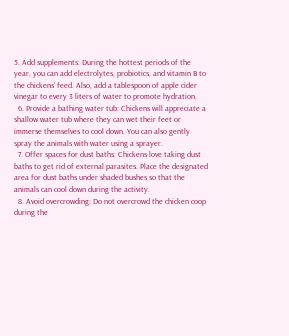5. Add supplements: During the hottest periods of the year, you can add electrolytes, probiotics, and vitamin B to the chickens’ feed. Also, add a tablespoon of apple cider vinegar to every 3 liters of water to promote hydration.
  6. Provide a bathing water tub: Chickens will appreciate a shallow water tub where they can wet their feet or immerse themselves to cool down. You can also gently spray the animals with water using a sprayer.
  7. Offer spaces for dust baths: Chickens love taking dust baths to get rid of external parasites. Place the designated area for dust baths under shaded bushes so that the animals can cool down during the activity.
  8. Avoid overcrowding: Do not overcrowd the chicken coop during the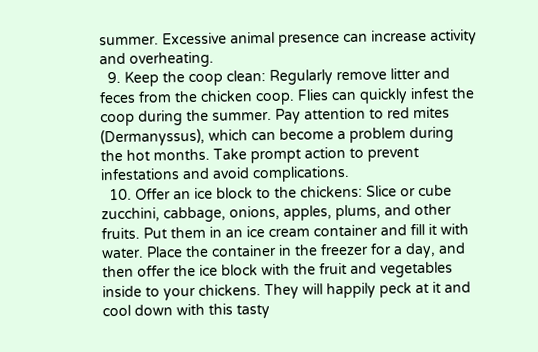summer. Excessive animal presence can increase activity and overheating.
  9. Keep the coop clean: Regularly remove litter and feces from the chicken coop. Flies can quickly infest the coop during the summer. Pay attention to red mites (Dermanyssus), which can become a problem during the hot months. Take prompt action to prevent infestations and avoid complications.
  10. Offer an ice block to the chickens: Slice or cube zucchini, cabbage, onions, apples, plums, and other fruits. Put them in an ice cream container and fill it with water. Place the container in the freezer for a day, and then offer the ice block with the fruit and vegetables inside to your chickens. They will happily peck at it and cool down with this tasty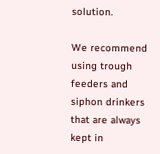solution.

We recommend using trough feeders and siphon drinkers that are always kept in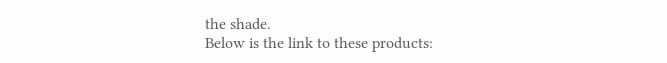the shade.
Below is the link to these products: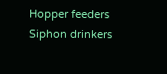Hopper feeders
Siphon drinkers